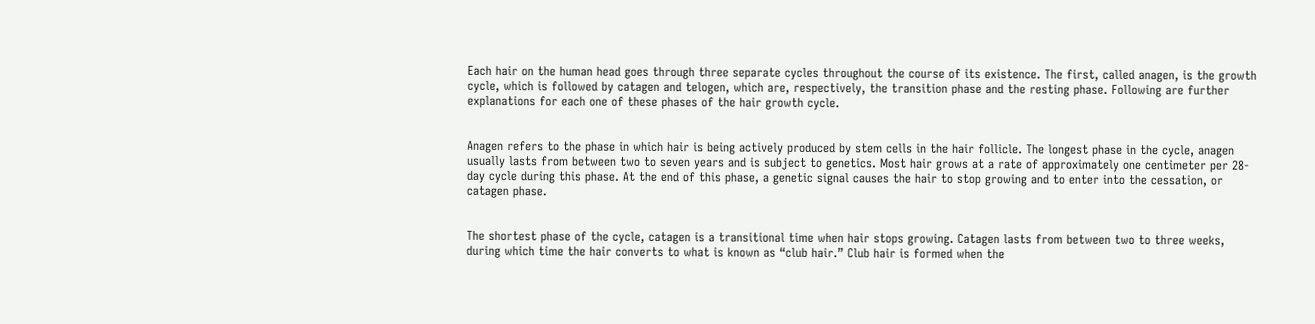Each hair on the human head goes through three separate cycles throughout the course of its existence. The first, called anagen, is the growth cycle, which is followed by catagen and telogen, which are, respectively, the transition phase and the resting phase. Following are further explanations for each one of these phases of the hair growth cycle.


Anagen refers to the phase in which hair is being actively produced by stem cells in the hair follicle. The longest phase in the cycle, anagen usually lasts from between two to seven years and is subject to genetics. Most hair grows at a rate of approximately one centimeter per 28-day cycle during this phase. At the end of this phase, a genetic signal causes the hair to stop growing and to enter into the cessation, or catagen phase.


The shortest phase of the cycle, catagen is a transitional time when hair stops growing. Catagen lasts from between two to three weeks, during which time the hair converts to what is known as “club hair.” Club hair is formed when the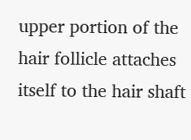upper portion of the hair follicle attaches itself to the hair shaft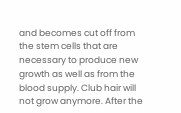and becomes cut off from the stem cells that are necessary to produce new growth as well as from the blood supply. Club hair will not grow anymore. After the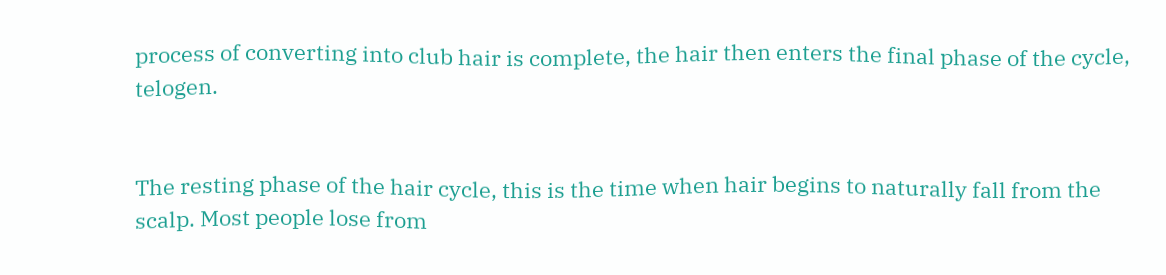process of converting into club hair is complete, the hair then enters the final phase of the cycle, telogen.


The resting phase of the hair cycle, this is the time when hair begins to naturally fall from the scalp. Most people lose from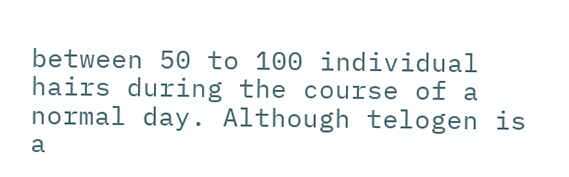between 50 to 100 individual hairs during the course of a normal day. Although telogen is a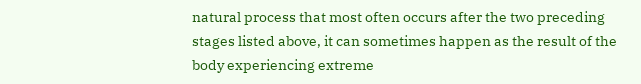natural process that most often occurs after the two preceding stages listed above, it can sometimes happen as the result of the body experiencing extreme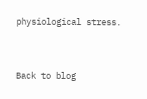physiological stress.


Back to blog